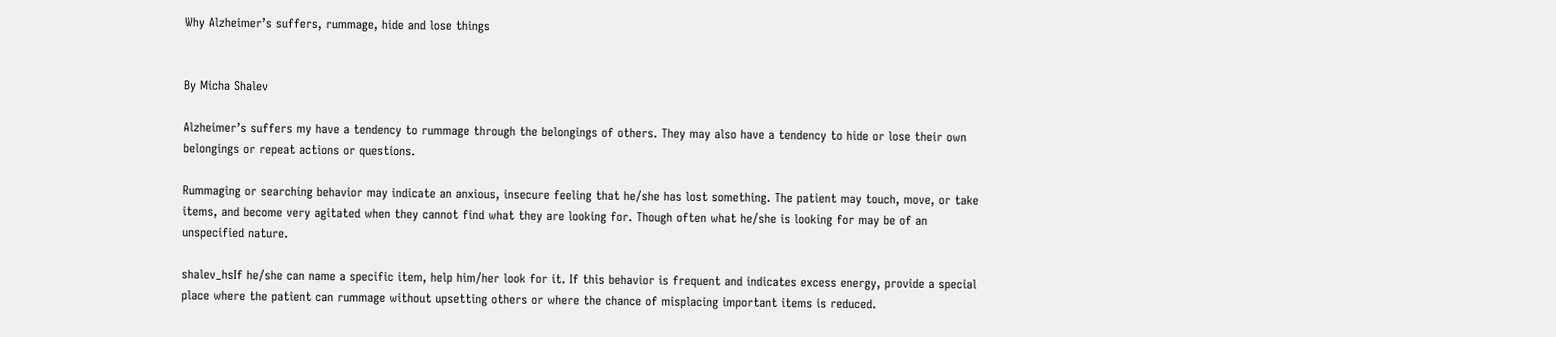Why Alzheimer’s suffers, rummage, hide and lose things


By Micha Shalev

Alzheimer’s suffers my have a tendency to rummage through the belongings of others. They may also have a tendency to hide or lose their own belongings or repeat actions or questions.

Rummaging or searching behavior may indicate an anxious, insecure feeling that he/she has lost something. The patient may touch, move, or take items, and become very agitated when they cannot find what they are looking for. Though often what he/she is looking for may be of an unspecified nature.

shalev_hsIf he/she can name a specific item, help him/her look for it. If this behavior is frequent and indicates excess energy, provide a special place where the patient can rummage without upsetting others or where the chance of misplacing important items is reduced.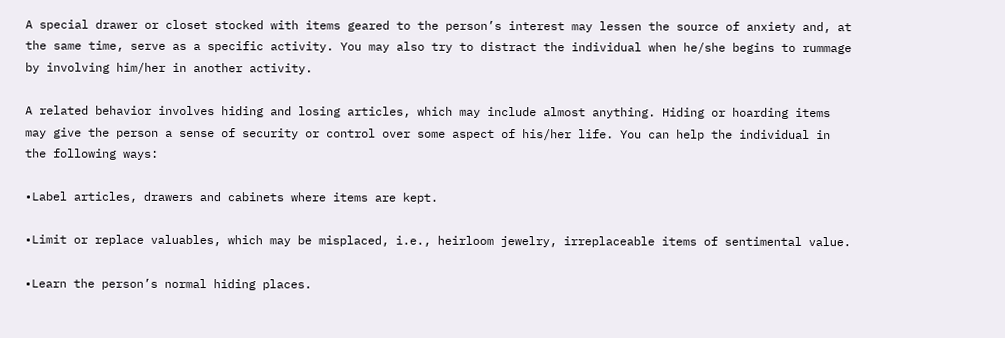A special drawer or closet stocked with items geared to the person’s interest may lessen the source of anxiety and, at the same time, serve as a specific activity. You may also try to distract the individual when he/she begins to rummage by involving him/her in another activity.

A related behavior involves hiding and losing articles, which may include almost anything. Hiding or hoarding items may give the person a sense of security or control over some aspect of his/her life. You can help the individual in the following ways:

•Label articles, drawers and cabinets where items are kept.

•Limit or replace valuables, which may be misplaced, i.e., heirloom jewelry, irreplaceable items of sentimental value.

•Learn the person’s normal hiding places.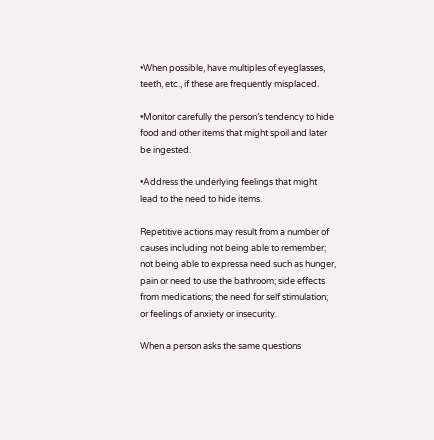•When possible, have multiples of eyeglasses, teeth, etc., if these are frequently misplaced.

•Monitor carefully the person’s tendency to hide food and other items that might spoil and later be ingested.

•Address the underlying feelings that might lead to the need to hide items.

Repetitive actions may result from a number of causes including not being able to remember; not being able to expressa need such as hunger, pain or need to use the bathroom; side effects from medications; the need for self stimulation; or feelings of anxiety or insecurity.

When a person asks the same questions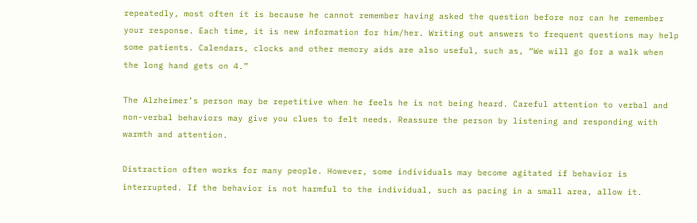repeatedly, most often it is because he cannot remember having asked the question before nor can he remember your response. Each time, it is new information for him/her. Writing out answers to frequent questions may help some patients. Calendars, clocks and other memory aids are also useful, such as, “We will go for a walk when the long hand gets on 4.”

The Alzheimer’s person may be repetitive when he feels he is not being heard. Careful attention to verbal and non-verbal behaviors may give you clues to felt needs. Reassure the person by listening and responding with warmth and attention.

Distraction often works for many people. However, some individuals may become agitated if behavior is interrupted. If the behavior is not harmful to the individual, such as pacing in a small area, allow it.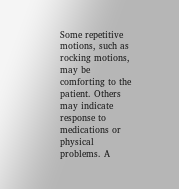Some repetitive motions, such as rocking motions, may be comforting to the patient. Others may indicate response to medications or physical problems. A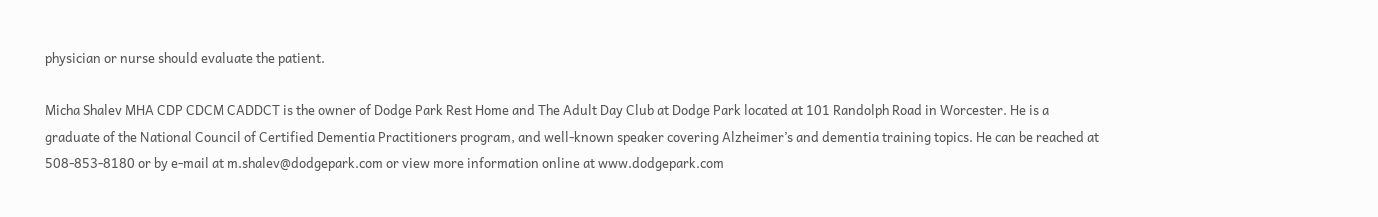physician or nurse should evaluate the patient.

Micha Shalev MHA CDP CDCM CADDCT is the owner of Dodge Park Rest Home and The Adult Day Club at Dodge Park located at 101 Randolph Road in Worcester. He is a graduate of the National Council of Certified Dementia Practitioners program, and well-known speaker covering Alzheimer’s and dementia training topics. He can be reached at 508-853-8180 or by e-mail at m.shalev@dodgepark.com or view more information online at www.dodgepark.com